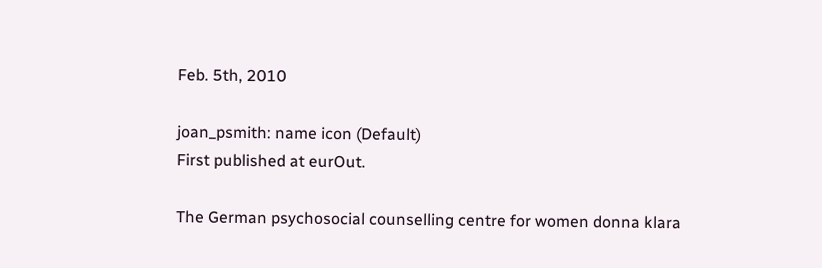Feb. 5th, 2010

joan_psmith: name icon (Default)
First published at eurOut.

The German psychosocial counselling centre for women donna klara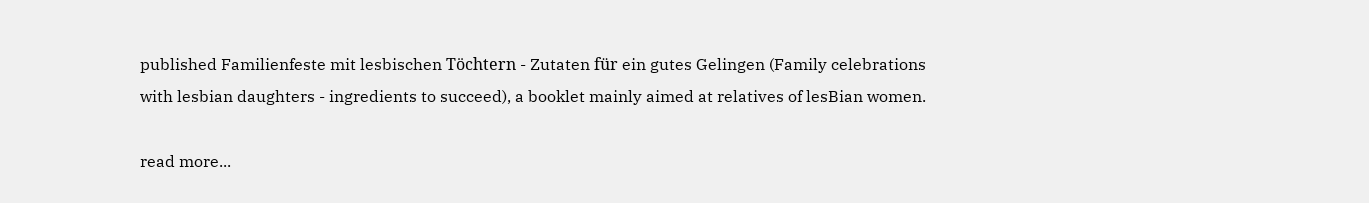published Familienfeste mit lesbischen Töchtern - Zutaten für ein gutes Gelingen (Family celebrations with lesbian daughters - ingredients to succeed), a booklet mainly aimed at relatives of lesBian women.

read more...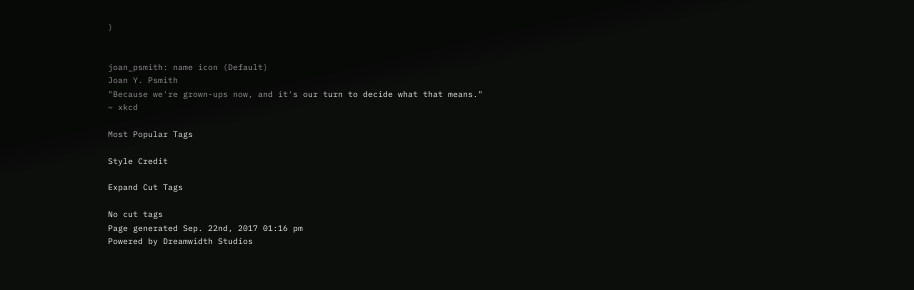)


joan_psmith: name icon (Default)
Joan Y. Psmith
"Because we're grown-ups now, and it's our turn to decide what that means."
~ xkcd

Most Popular Tags

Style Credit

Expand Cut Tags

No cut tags
Page generated Sep. 22nd, 2017 01:16 pm
Powered by Dreamwidth Studios